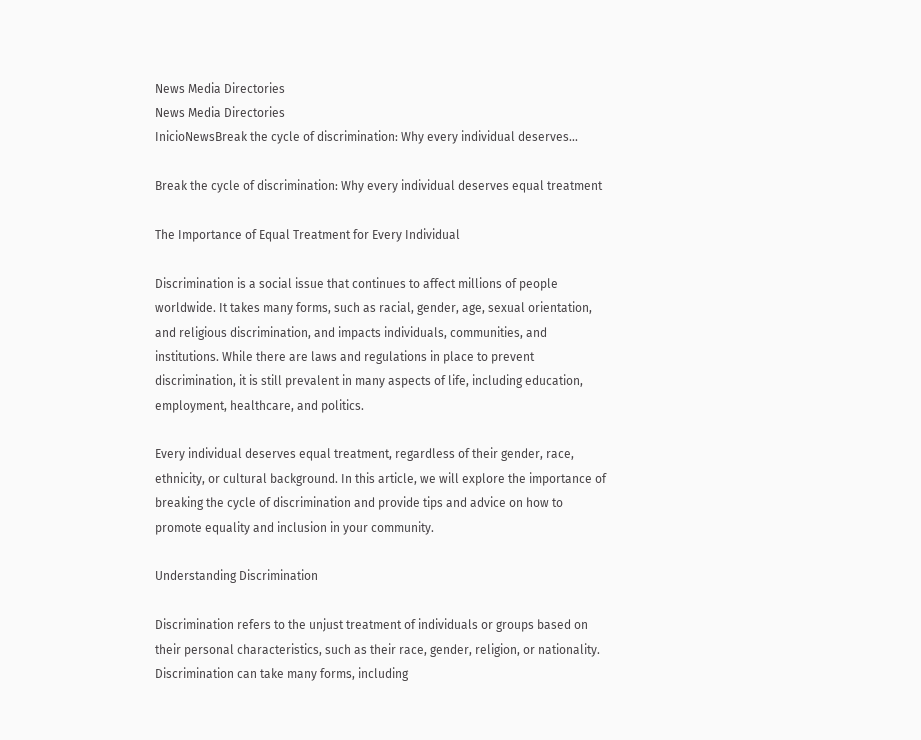News Media Directories
News Media Directories
InicioNewsBreak the cycle of discrimination: Why every individual deserves...

Break the cycle of discrimination: Why every individual deserves equal treatment

The Importance of Equal Treatment for Every Individual

Discrimination is a social issue that continues to affect millions of people worldwide. It takes many forms, such as racial, gender, age, sexual orientation, and religious discrimination, and impacts individuals, communities, and institutions. While there are laws and regulations in place to prevent discrimination, it is still prevalent in many aspects of life, including education, employment, healthcare, and politics.

Every individual deserves equal treatment, regardless of their gender, race, ethnicity, or cultural background. In this article, we will explore the importance of breaking the cycle of discrimination and provide tips and advice on how to promote equality and inclusion in your community.

Understanding Discrimination

Discrimination refers to the unjust treatment of individuals or groups based on their personal characteristics, such as their race, gender, religion, or nationality. Discrimination can take many forms, including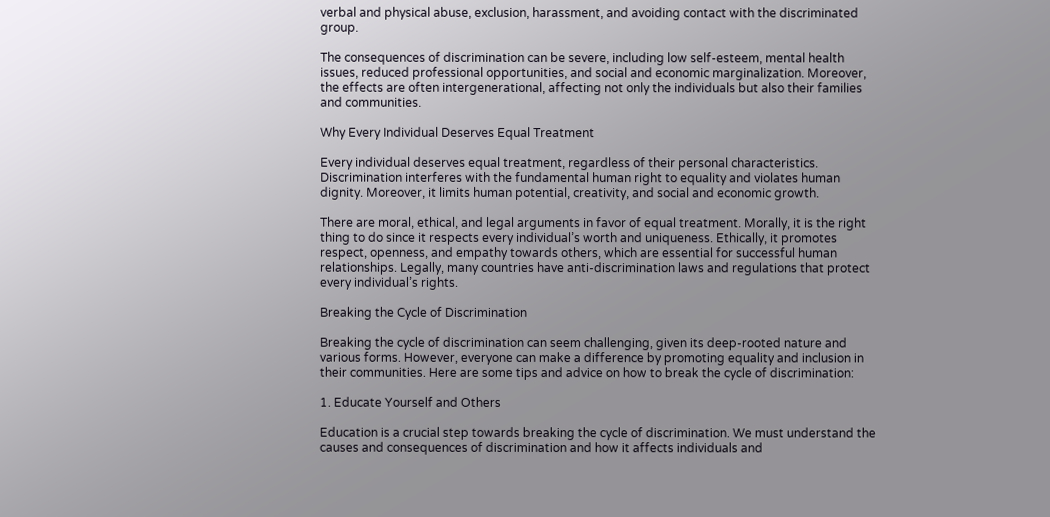verbal and physical abuse, exclusion, harassment, and avoiding contact with the discriminated group.

The consequences of discrimination can be severe, including low self-esteem, mental health issues, reduced professional opportunities, and social and economic marginalization. Moreover, the effects are often intergenerational, affecting not only the individuals but also their families and communities.

Why Every Individual Deserves Equal Treatment

Every individual deserves equal treatment, regardless of their personal characteristics. Discrimination interferes with the fundamental human right to equality and violates human dignity. Moreover, it limits human potential, creativity, and social and economic growth.

There are moral, ethical, and legal arguments in favor of equal treatment. Morally, it is the right thing to do since it respects every individual’s worth and uniqueness. Ethically, it promotes respect, openness, and empathy towards others, which are essential for successful human relationships. Legally, many countries have anti-discrimination laws and regulations that protect every individual’s rights.

Breaking the Cycle of Discrimination

Breaking the cycle of discrimination can seem challenging, given its deep-rooted nature and various forms. However, everyone can make a difference by promoting equality and inclusion in their communities. Here are some tips and advice on how to break the cycle of discrimination:

1. Educate Yourself and Others

Education is a crucial step towards breaking the cycle of discrimination. We must understand the causes and consequences of discrimination and how it affects individuals and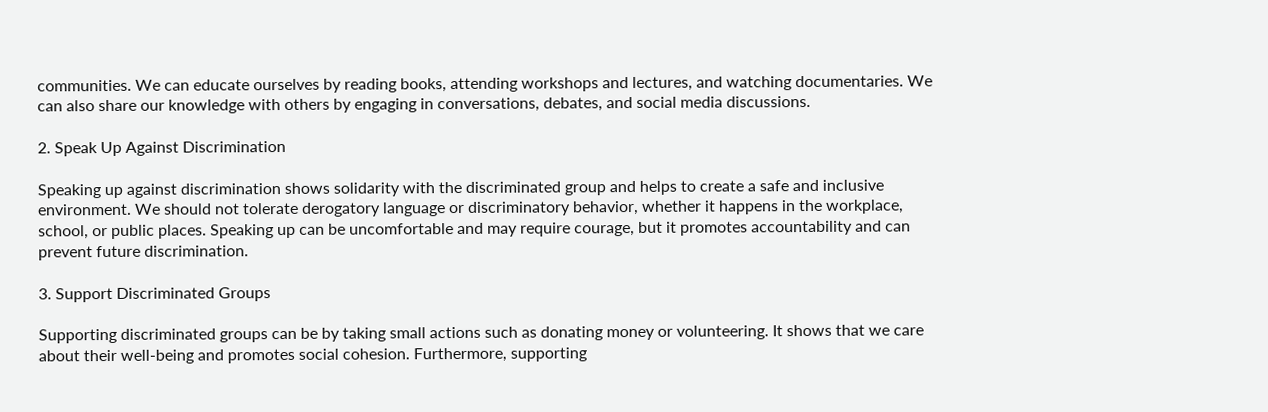communities. We can educate ourselves by reading books, attending workshops and lectures, and watching documentaries. We can also share our knowledge with others by engaging in conversations, debates, and social media discussions.

2. Speak Up Against Discrimination

Speaking up against discrimination shows solidarity with the discriminated group and helps to create a safe and inclusive environment. We should not tolerate derogatory language or discriminatory behavior, whether it happens in the workplace, school, or public places. Speaking up can be uncomfortable and may require courage, but it promotes accountability and can prevent future discrimination.

3. Support Discriminated Groups

Supporting discriminated groups can be by taking small actions such as donating money or volunteering. It shows that we care about their well-being and promotes social cohesion. Furthermore, supporting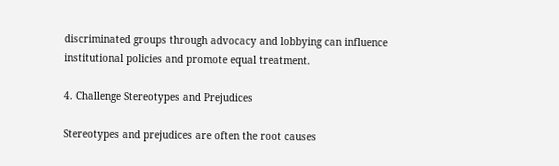discriminated groups through advocacy and lobbying can influence institutional policies and promote equal treatment.

4. Challenge Stereotypes and Prejudices

Stereotypes and prejudices are often the root causes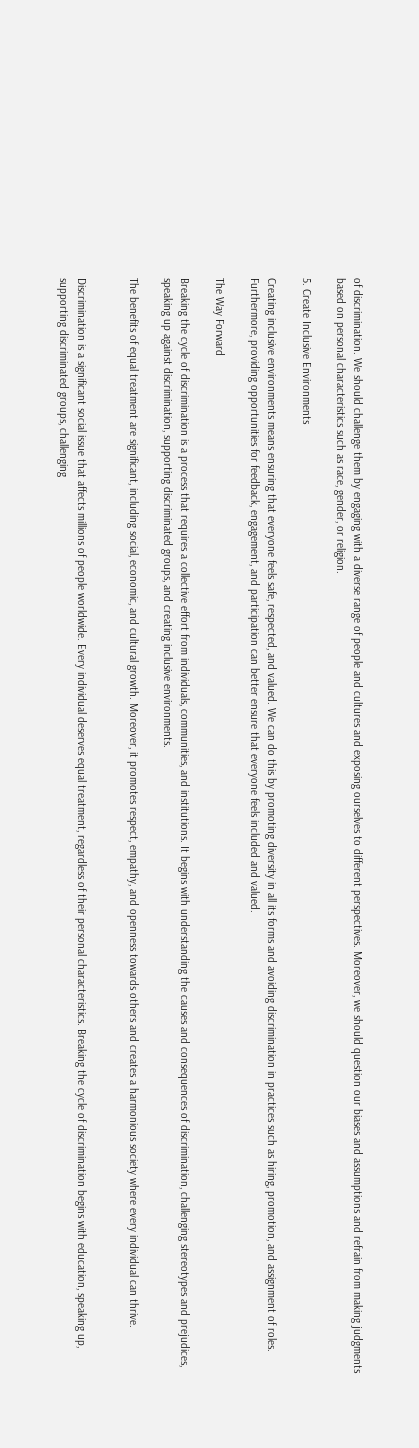of discrimination. We should challenge them by engaging with a diverse range of people and cultures and exposing ourselves to different perspectives. Moreover, we should question our biases and assumptions and refrain from making judgments based on personal characteristics such as race, gender, or religion.

5. Create Inclusive Environments

Creating inclusive environments means ensuring that everyone feels safe, respected, and valued. We can do this by promoting diversity in all its forms and avoiding discrimination in practices such as hiring, promotion, and assignment of roles. Furthermore, providing opportunities for feedback, engagement, and participation can better ensure that everyone feels included and valued.

The Way Forward

Breaking the cycle of discrimination is a process that requires a collective effort from individuals, communities, and institutions. It begins with understanding the causes and consequences of discrimination, challenging stereotypes and prejudices, speaking up against discrimination, supporting discriminated groups, and creating inclusive environments.

The benefits of equal treatment are significant, including social, economic, and cultural growth. Moreover, it promotes respect, empathy, and openness towards others and creates a harmonious society where every individual can thrive.


Discrimination is a significant social issue that affects millions of people worldwide. Every individual deserves equal treatment, regardless of their personal characteristics. Breaking the cycle of discrimination begins with education, speaking up, supporting discriminated groups, challenging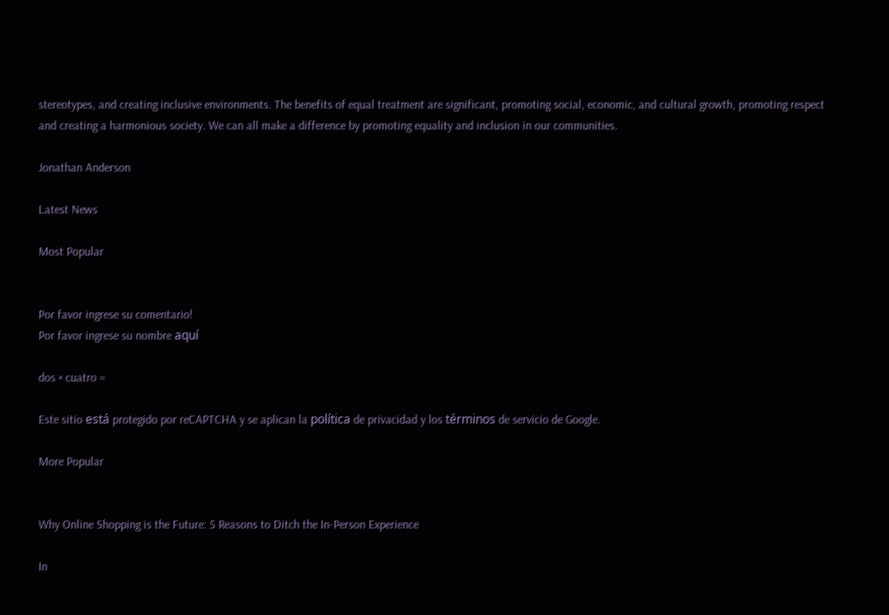stereotypes, and creating inclusive environments. The benefits of equal treatment are significant, promoting social, economic, and cultural growth, promoting respect and creating a harmonious society. We can all make a difference by promoting equality and inclusion in our communities.

Jonathan Anderson

Latest News

Most Popular


Por favor ingrese su comentario!
Por favor ingrese su nombre aquí

dos × cuatro =

Este sitio está protegido por reCAPTCHA y se aplican la política de privacidad y los términos de servicio de Google.

More Popular


Why Online Shopping is the Future: 5 Reasons to Ditch the In-Person Experience

In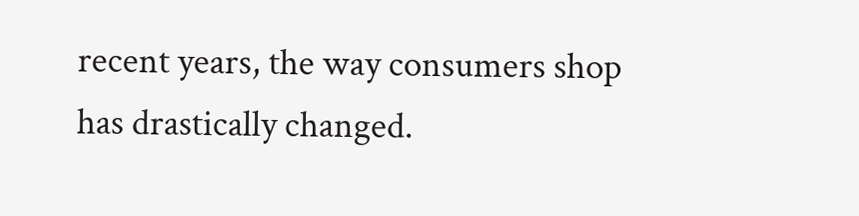recent years, the way consumers shop has drastically changed.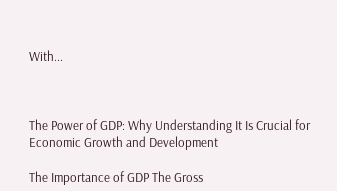With...



The Power of GDP: Why Understanding It Is Crucial for Economic Growth and Development

The Importance of GDP The Gross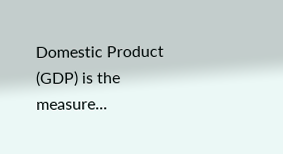Domestic Product (GDP) is the measure...